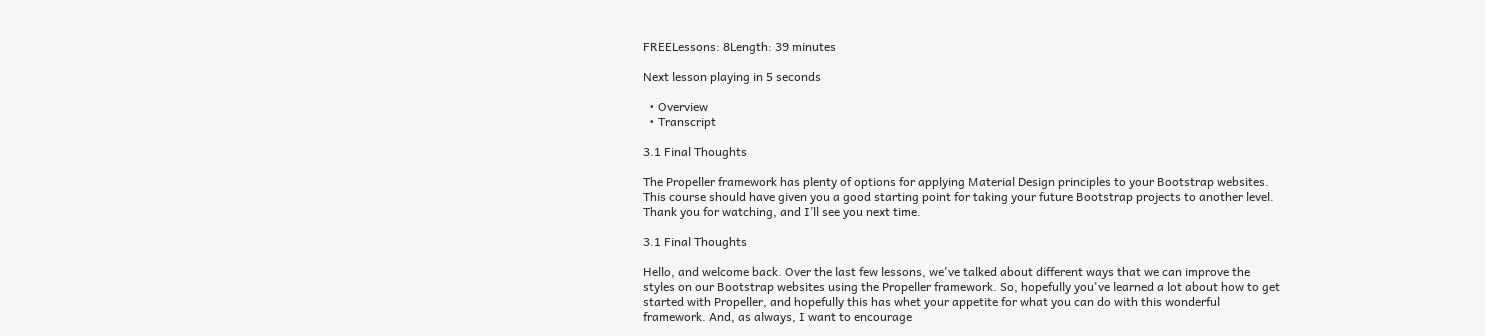FREELessons: 8Length: 39 minutes

Next lesson playing in 5 seconds

  • Overview
  • Transcript

3.1 Final Thoughts

The Propeller framework has plenty of options for applying Material Design principles to your Bootstrap websites. This course should have given you a good starting point for taking your future Bootstrap projects to another level. Thank you for watching, and I’ll see you next time.

3.1 Final Thoughts

Hello, and welcome back. Over the last few lessons, we've talked about different ways that we can improve the styles on our Bootstrap websites using the Propeller framework. So, hopefully you've learned a lot about how to get started with Propeller, and hopefully this has whet your appetite for what you can do with this wonderful framework. And, as always, I want to encourage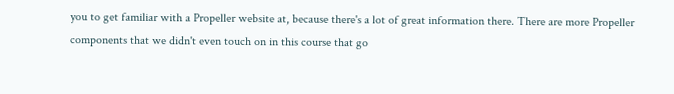you to get familiar with a Propeller website at, because there's a lot of great information there. There are more Propeller components that we didn't even touch on in this course that go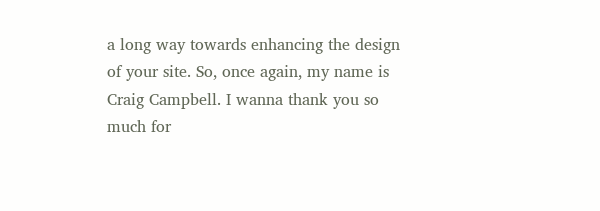a long way towards enhancing the design of your site. So, once again, my name is Craig Campbell. I wanna thank you so much for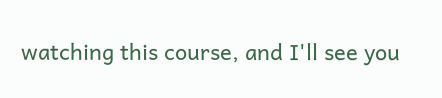watching this course, and I'll see you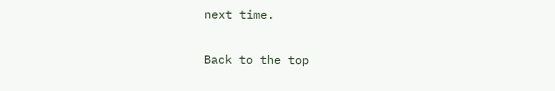next time.

Back to the top